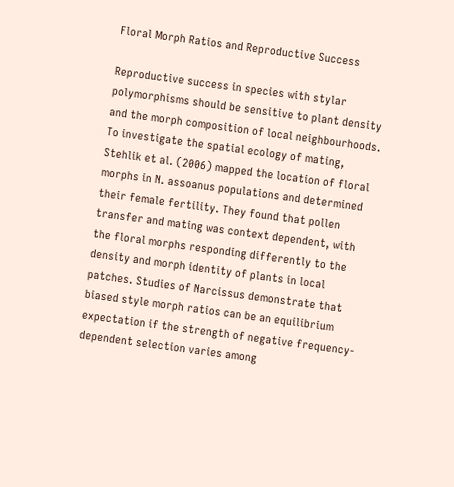Floral Morph Ratios and Reproductive Success

Reproductive success in species with stylar polymorphisms should be sensitive to plant density and the morph composition of local neighbourhoods. To investigate the spatial ecology of mating, Stehlik et al. (2006) mapped the location of floral morphs in N. assoanus populations and determined their female fertility. They found that pollen transfer and mating was context dependent, with the floral morphs responding differently to the density and morph identity of plants in local patches. Studies of Narcissus demonstrate that biased style morph ratios can be an equilibrium expectation if the strength of negative frequency-dependent selection varies among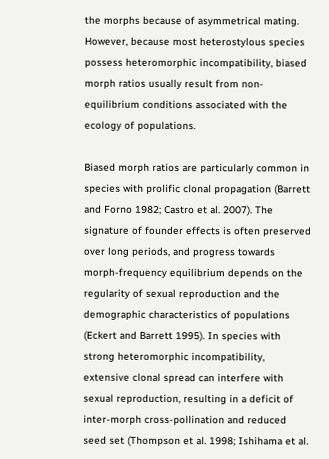the morphs because of asymmetrical mating. However, because most heterostylous species possess heteromorphic incompatibility, biased morph ratios usually result from non-equilibrium conditions associated with the ecology of populations.

Biased morph ratios are particularly common in species with prolific clonal propagation (Barrett and Forno 1982; Castro et al. 2007). The signature of founder effects is often preserved over long periods, and progress towards morph-frequency equilibrium depends on the regularity of sexual reproduction and the demographic characteristics of populations (Eckert and Barrett 1995). In species with strong heteromorphic incompatibility, extensive clonal spread can interfere with sexual reproduction, resulting in a deficit of inter-morph cross-pollination and reduced seed set (Thompson et al. 1998; Ishihama et al.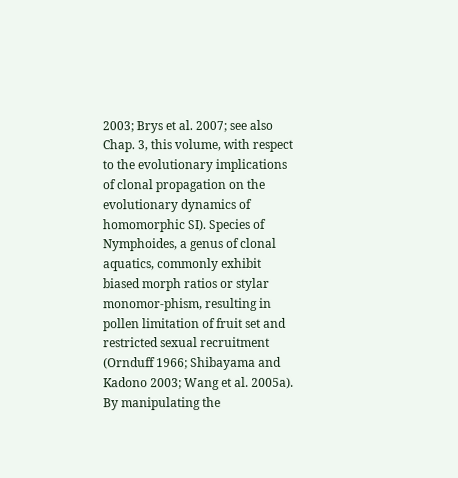2003; Brys et al. 2007; see also Chap. 3, this volume, with respect to the evolutionary implications of clonal propagation on the evolutionary dynamics of homomorphic SI). Species of Nymphoides, a genus of clonal aquatics, commonly exhibit biased morph ratios or stylar monomor-phism, resulting in pollen limitation of fruit set and restricted sexual recruitment (Ornduff 1966; Shibayama and Kadono 2003; Wang et al. 2005a). By manipulating the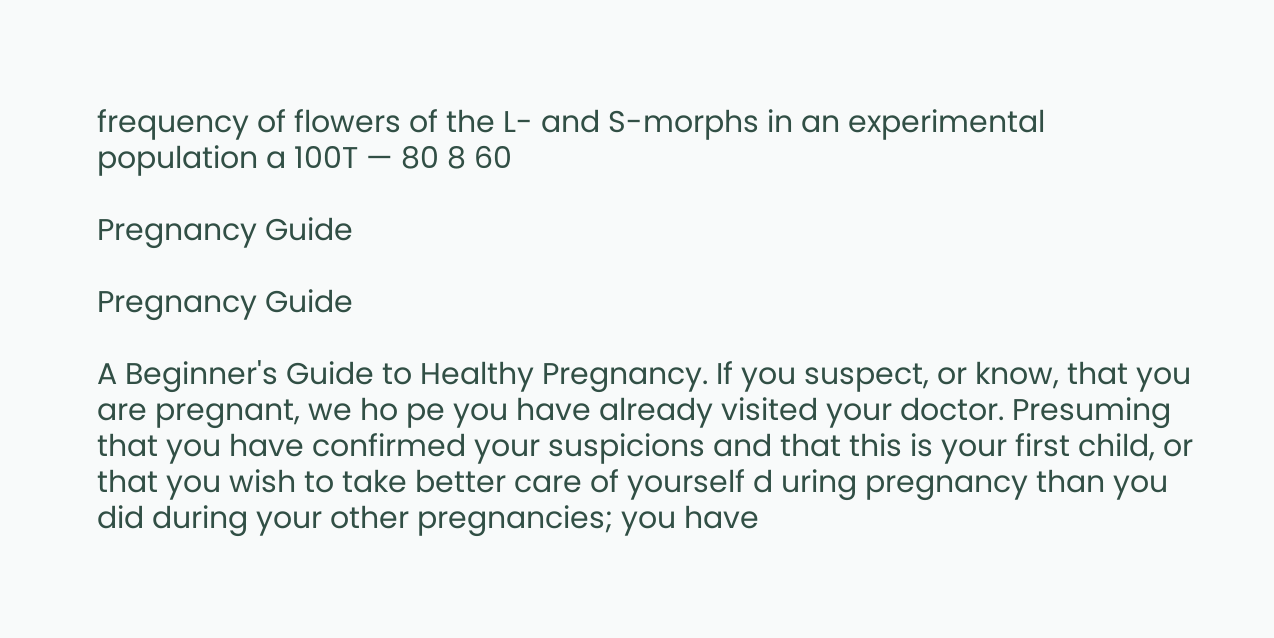frequency of flowers of the L- and S-morphs in an experimental population a 100T — 80 8 60

Pregnancy Guide

Pregnancy Guide

A Beginner's Guide to Healthy Pregnancy. If you suspect, or know, that you are pregnant, we ho pe you have already visited your doctor. Presuming that you have confirmed your suspicions and that this is your first child, or that you wish to take better care of yourself d uring pregnancy than you did during your other pregnancies; you have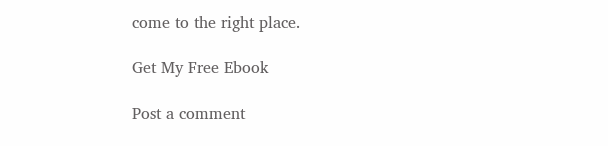come to the right place.

Get My Free Ebook

Post a comment